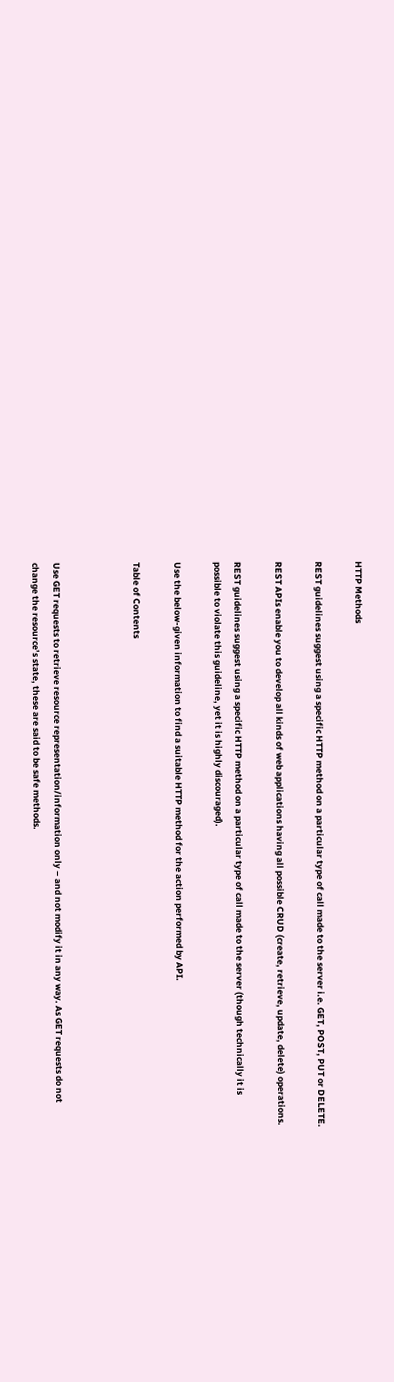HTTP Methods

REST guidelines suggest using a specific HTTP method on a particular type of call made to the server i.e. GET, POST, PUT or DELETE.

REST APIs enable you to develop all kinds of web applications having all possible CRUD (create, retrieve, update, delete) operations.

REST guidelines suggest using a specific HTTP method on a particular type of call made to the server (though technically it is possible to violate this guideline, yet it is highly discouraged).

Use the below-given information to find a suitable HTTP method for the action performed by API.

Table of Contents



Use GET requests to retrieve resource representation/information only – and not modify it in any way. As GET requests do not change the resource’s state, these are said to be safe methods.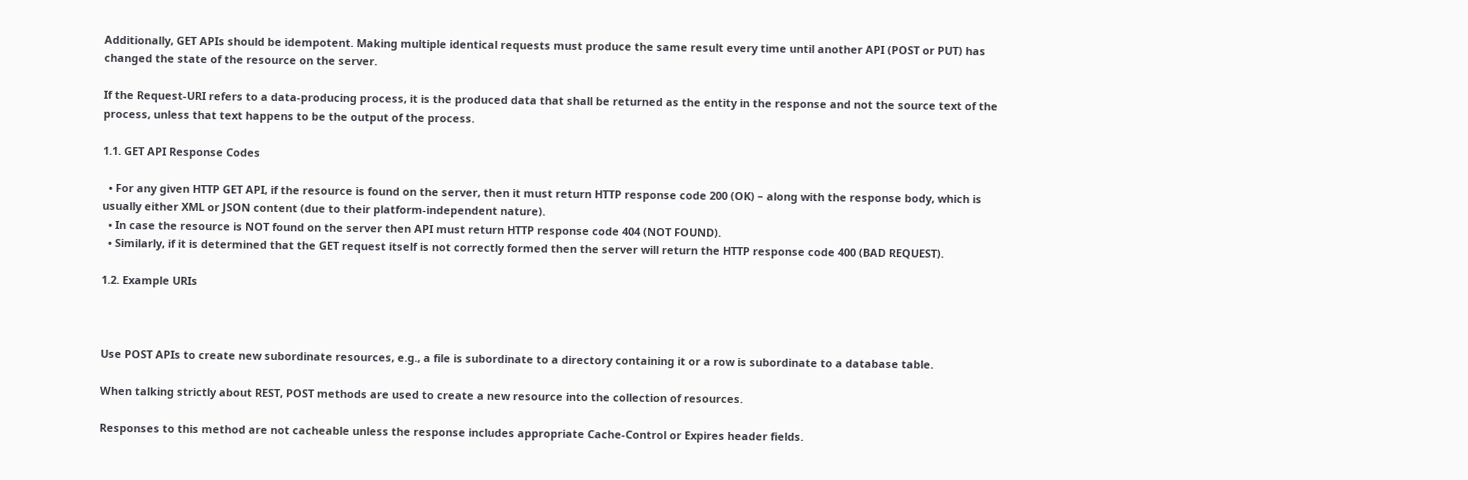Additionally, GET APIs should be idempotent. Making multiple identical requests must produce the same result every time until another API (POST or PUT) has changed the state of the resource on the server.

If the Request-URI refers to a data-producing process, it is the produced data that shall be returned as the entity in the response and not the source text of the process, unless that text happens to be the output of the process.

1.1. GET API Response Codes

  • For any given HTTP GET API, if the resource is found on the server, then it must return HTTP response code 200 (OK) – along with the response body, which is usually either XML or JSON content (due to their platform-independent nature).
  • In case the resource is NOT found on the server then API must return HTTP response code 404 (NOT FOUND).
  • Similarly, if it is determined that the GET request itself is not correctly formed then the server will return the HTTP response code 400 (BAD REQUEST).

1.2. Example URIs



Use POST APIs to create new subordinate resources, e.g., a file is subordinate to a directory containing it or a row is subordinate to a database table.

When talking strictly about REST, POST methods are used to create a new resource into the collection of resources.

Responses to this method are not cacheable unless the response includes appropriate Cache-Control or Expires header fields.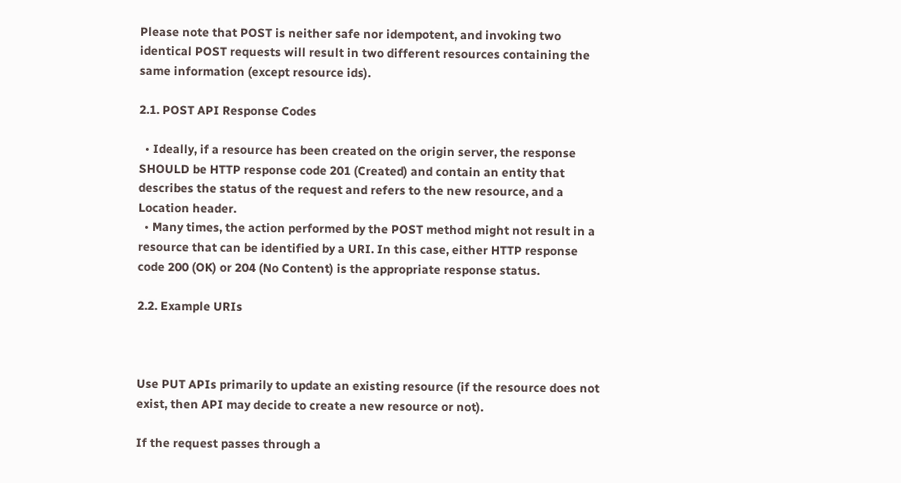Please note that POST is neither safe nor idempotent, and invoking two identical POST requests will result in two different resources containing the same information (except resource ids).

2.1. POST API Response Codes

  • Ideally, if a resource has been created on the origin server, the response SHOULD be HTTP response code 201 (Created) and contain an entity that describes the status of the request and refers to the new resource, and a Location header.
  • Many times, the action performed by the POST method might not result in a resource that can be identified by a URI. In this case, either HTTP response code 200 (OK) or 204 (No Content) is the appropriate response status.

2.2. Example URIs



Use PUT APIs primarily to update an existing resource (if the resource does not exist, then API may decide to create a new resource or not).

If the request passes through a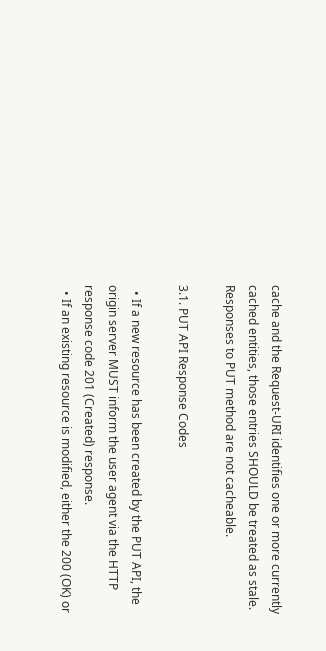cache and the Request-URI identifies one or more currently cached entities, those entries SHOULD be treated as stale. Responses to PUT method are not cacheable.

3.1. PUT API Response Codes

  • If a new resource has been created by the PUT API, the origin server MUST inform the user agent via the HTTP response code 201 (Created) response.
  • If an existing resource is modified, either the 200 (OK) or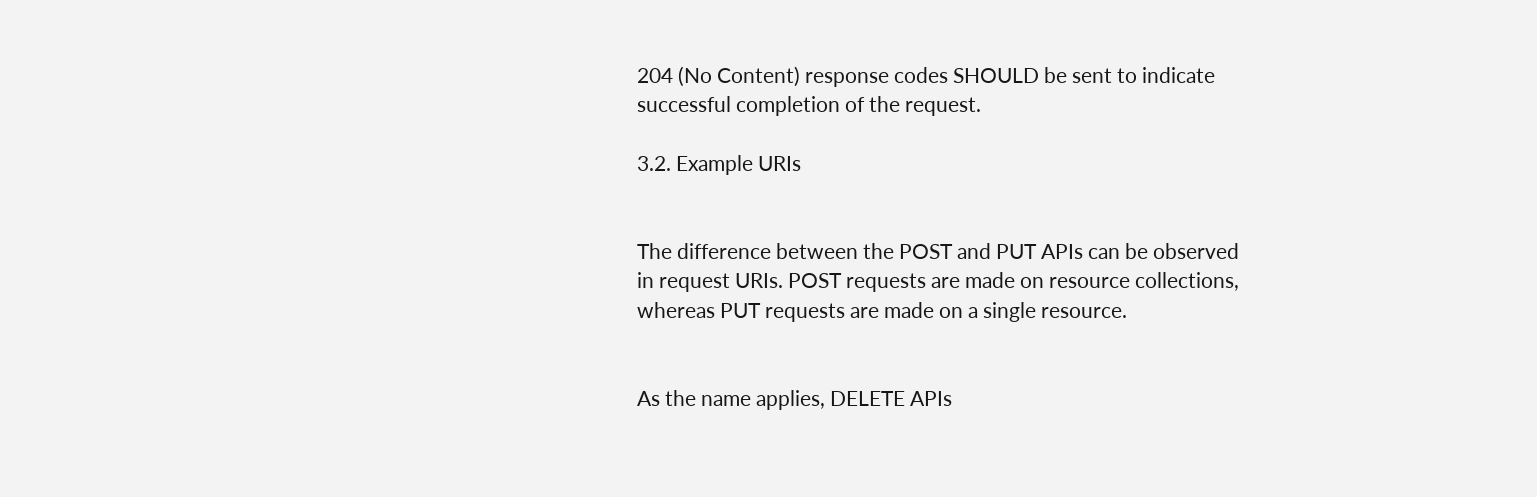204 (No Content) response codes SHOULD be sent to indicate successful completion of the request.

3.2. Example URIs


The difference between the POST and PUT APIs can be observed in request URIs. POST requests are made on resource collections, whereas PUT requests are made on a single resource.


As the name applies, DELETE APIs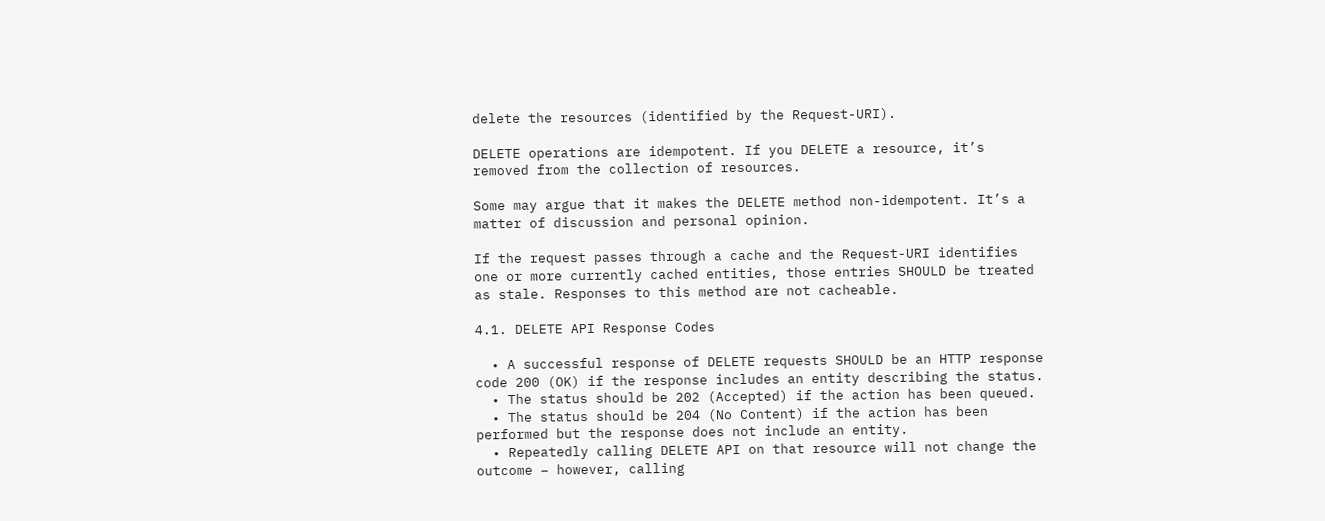delete the resources (identified by the Request-URI).

DELETE operations are idempotent. If you DELETE a resource, it’s removed from the collection of resources.

Some may argue that it makes the DELETE method non-idempotent. It’s a matter of discussion and personal opinion.

If the request passes through a cache and the Request-URI identifies one or more currently cached entities, those entries SHOULD be treated as stale. Responses to this method are not cacheable.

4.1. DELETE API Response Codes

  • A successful response of DELETE requests SHOULD be an HTTP response code 200 (OK) if the response includes an entity describing the status.
  • The status should be 202 (Accepted) if the action has been queued.
  • The status should be 204 (No Content) if the action has been performed but the response does not include an entity.
  • Repeatedly calling DELETE API on that resource will not change the outcome – however, calling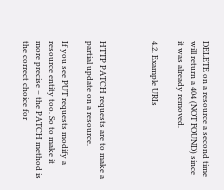DELETE on a resource a second time will return a 404 (NOT FOUND) since it was already removed.

4.2. Example URIs



HTTP PATCH requests are to make a partial update on a resource.

If you see PUT requests modify a resource entity too. So to make it more precise – the PATCH method is the correct choice for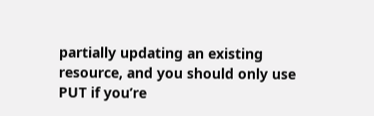partially updating an existing resource, and you should only use PUT if you’re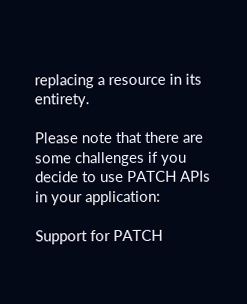replacing a resource in its entirety.

Please note that there are some challenges if you decide to use PATCH APIs in your application:

Support for PATCH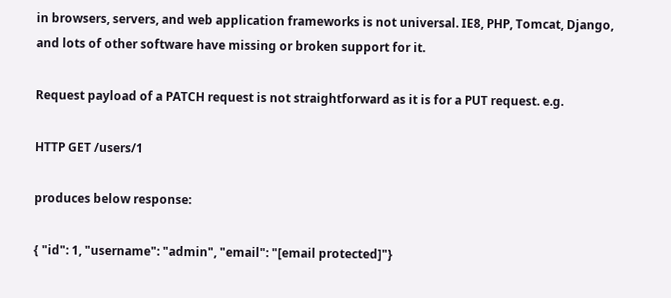in browsers, servers, and web application frameworks is not universal. IE8, PHP, Tomcat, Django, and lots of other software have missing or broken support for it.

Request payload of a PATCH request is not straightforward as it is for a PUT request. e.g.

HTTP GET /users/1

produces below response:

{ "id": 1, "username": "admin", "email": "[email protected]"}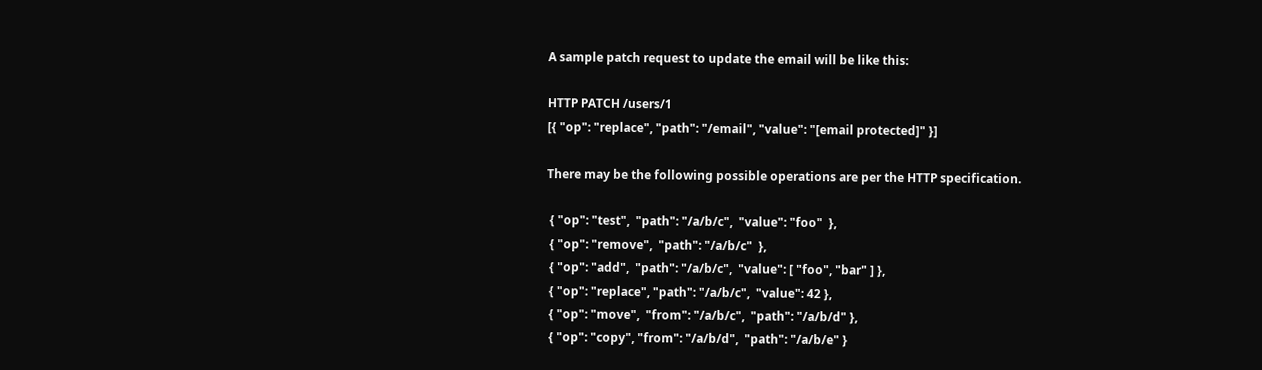A sample patch request to update the email will be like this:

HTTP PATCH /users/1
[{ "op": "replace", "path": "/email", "value": "[email protected]" }]

There may be the following possible operations are per the HTTP specification.

 { "op": "test",  "path": "/a/b/c",  "value": "foo"  },
 { "op": "remove",  "path": "/a/b/c"  },
 { "op": "add",  "path": "/a/b/c",  "value": [ "foo", "bar" ] },
 { "op": "replace", "path": "/a/b/c",  "value": 42 },
 { "op": "move",  "from": "/a/b/c",  "path": "/a/b/d" },
 { "op": "copy", "from": "/a/b/d",  "path": "/a/b/e" }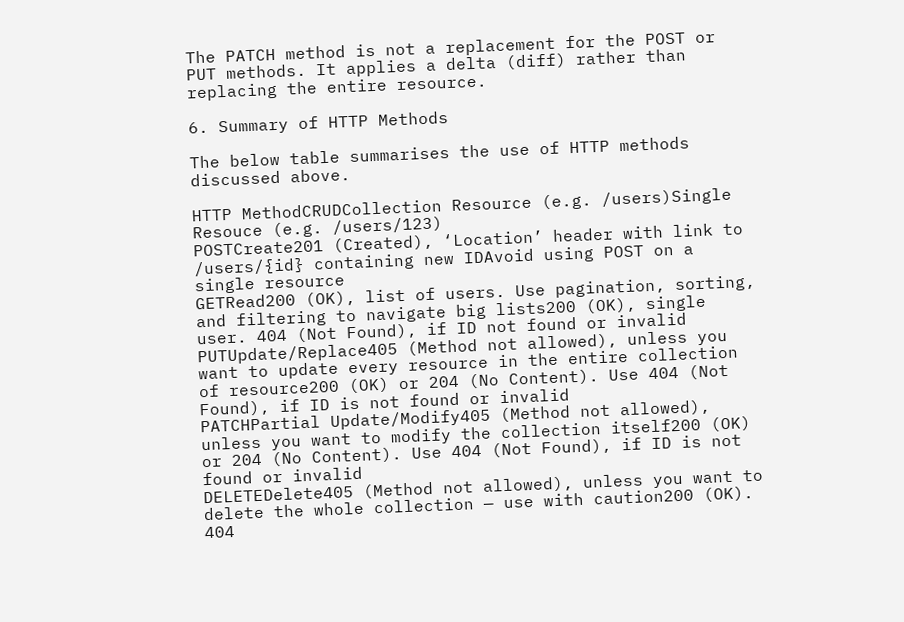The PATCH method is not a replacement for the POST or PUT methods. It applies a delta (diff) rather than replacing the entire resource.

6. Summary of HTTP Methods

The below table summarises the use of HTTP methods discussed above.

HTTP MethodCRUDCollection Resource (e.g. /users)Single Resouce (e.g. /users/123)
POSTCreate201 (Created), ‘Location’ header with link to /users/{id} containing new IDAvoid using POST on a single resource
GETRead200 (OK), list of users. Use pagination, sorting, and filtering to navigate big lists200 (OK), single user. 404 (Not Found), if ID not found or invalid
PUTUpdate/Replace405 (Method not allowed), unless you want to update every resource in the entire collection of resource200 (OK) or 204 (No Content). Use 404 (Not Found), if ID is not found or invalid
PATCHPartial Update/Modify405 (Method not allowed), unless you want to modify the collection itself200 (OK) or 204 (No Content). Use 404 (Not Found), if ID is not found or invalid
DELETEDelete405 (Method not allowed), unless you want to delete the whole collection — use with caution200 (OK). 404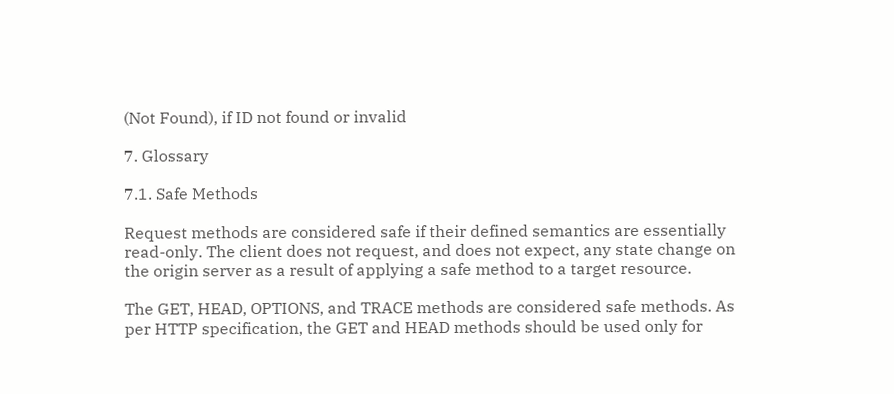(Not Found), if ID not found or invalid

7. Glossary

7.1. Safe Methods

Request methods are considered safe if their defined semantics are essentially read-only. The client does not request, and does not expect, any state change on the origin server as a result of applying a safe method to a target resource.

The GET, HEAD, OPTIONS, and TRACE methods are considered safe methods. As per HTTP specification, the GET and HEAD methods should be used only for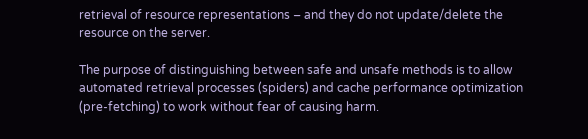retrieval of resource representations – and they do not update/delete the resource on the server.

The purpose of distinguishing between safe and unsafe methods is to allow automated retrieval processes (spiders) and cache performance optimization (pre-fetching) to work without fear of causing harm.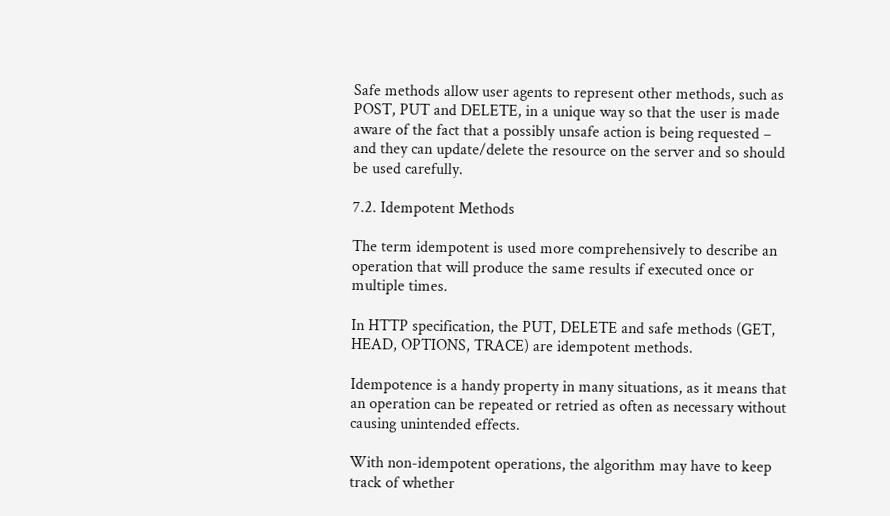Safe methods allow user agents to represent other methods, such as POST, PUT and DELETE, in a unique way so that the user is made aware of the fact that a possibly unsafe action is being requested – and they can update/delete the resource on the server and so should be used carefully.

7.2. Idempotent Methods

The term idempotent is used more comprehensively to describe an operation that will produce the same results if executed once or multiple times.

In HTTP specification, the PUT, DELETE and safe methods (GET, HEAD, OPTIONS, TRACE) are idempotent methods.

Idempotence is a handy property in many situations, as it means that an operation can be repeated or retried as often as necessary without causing unintended effects.

With non-idempotent operations, the algorithm may have to keep track of whether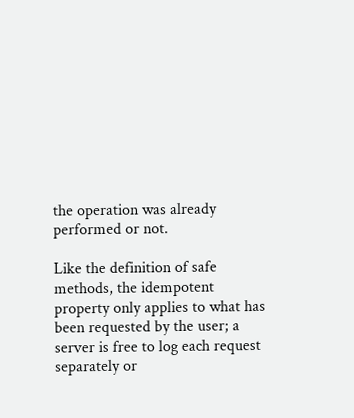the operation was already performed or not.

Like the definition of safe methods, the idempotent property only applies to what has been requested by the user; a server is free to log each request separately or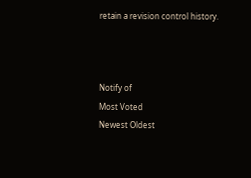retain a revision control history.



Notify of
Most Voted
Newest Oldest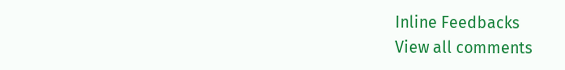Inline Feedbacks
View all comments